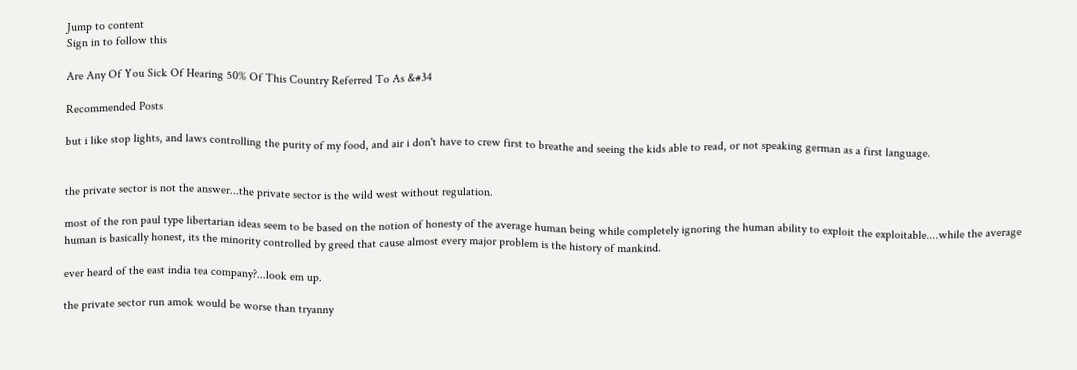Jump to content
Sign in to follow this

Are Any Of You Sick Of Hearing 50% Of This Country Referred To As &#34

Recommended Posts

but i like stop lights, and laws controlling the purity of my food, and air i don't have to crew first to breathe and seeing the kids able to read, or not speaking german as a first language.


the private sector is not the answer...the private sector is the wild west without regulation.

most of the ron paul type libertarian ideas seem to be based on the notion of honesty of the average human being while completely ignoring the human ability to exploit the exploitable....while the average human is basically honest, its the minority controlled by greed that cause almost every major problem is the history of mankind.

ever heard of the east india tea company?...look em up.

the private sector run amok would be worse than tryanny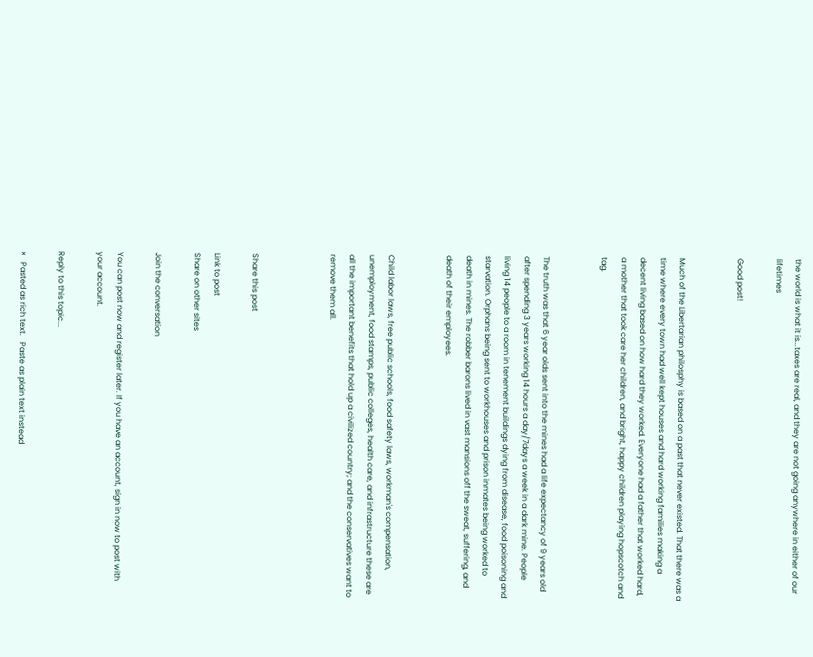the world is what it is...taxes are real, and they are not going anywhere in either of our lifetimes

Good post!


Much of the Libertarian philosphy is based on a past that never existed. That there was a time where every town had well kept houses and hard working families making a decent living based on how hard they worked. Everyone had a father that worked hard, a mother that took care her children, and bright, happy children playing hopscotch and tag.


The truth was that 6 year olds sent into the mines had a life expectancy of 9 years old after spending 3 years working 14 hours a day/7days a week in a dark mine. People living 14 people to a room in tenement buildings dying from disease, food poisoning and starvation. Orphans being sent to workhouses and prison inmates being worked to death in mines. The robber barons lived in vast mansions off the sweat, suffering, and death of their employees.


Child labor laws, free public schools, food safety laws, workman's compensation, unemployment, food stamps, public colleges, health care, and infrastructure these are all the important benefits that hold up a civilized country; and the conservatives want to remove them all.



Share this post

Link to post
Share on other sites

Join the conversation

You can post now and register later. If you have an account, sign in now to post with your account.

Reply to this topic...

×   Pasted as rich text.   Paste as plain text instead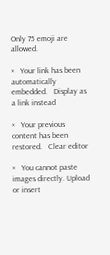Only 75 emoji are allowed.

×   Your link has been automatically embedded.   Display as a link instead

×   Your previous content has been restored.   Clear editor

×   You cannot paste images directly. Upload or insert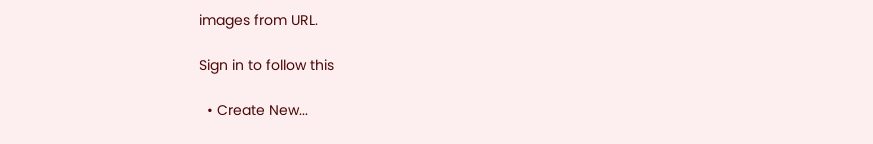images from URL.

Sign in to follow this

  • Create New...